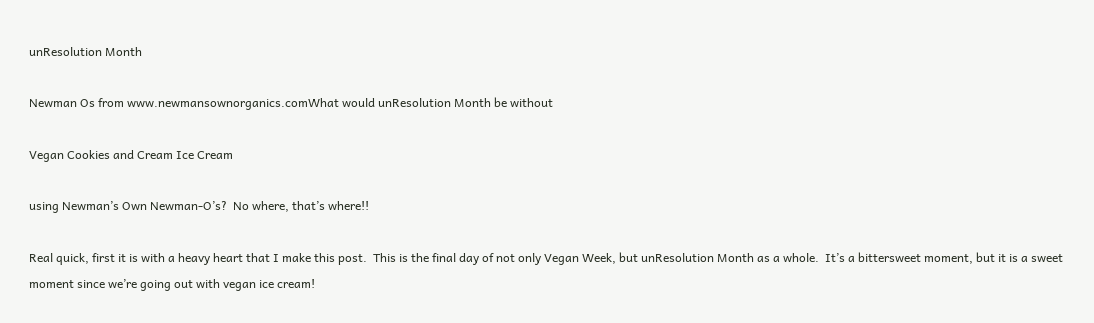unResolution Month

Newman Os from www.newmansownorganics.comWhat would unResolution Month be without

Vegan Cookies and Cream Ice Cream

using Newman’s Own Newman-O’s?  No where, that’s where!!

Real quick, first it is with a heavy heart that I make this post.  This is the final day of not only Vegan Week, but unResolution Month as a whole.  It’s a bittersweet moment, but it is a sweet moment since we’re going out with vegan ice cream!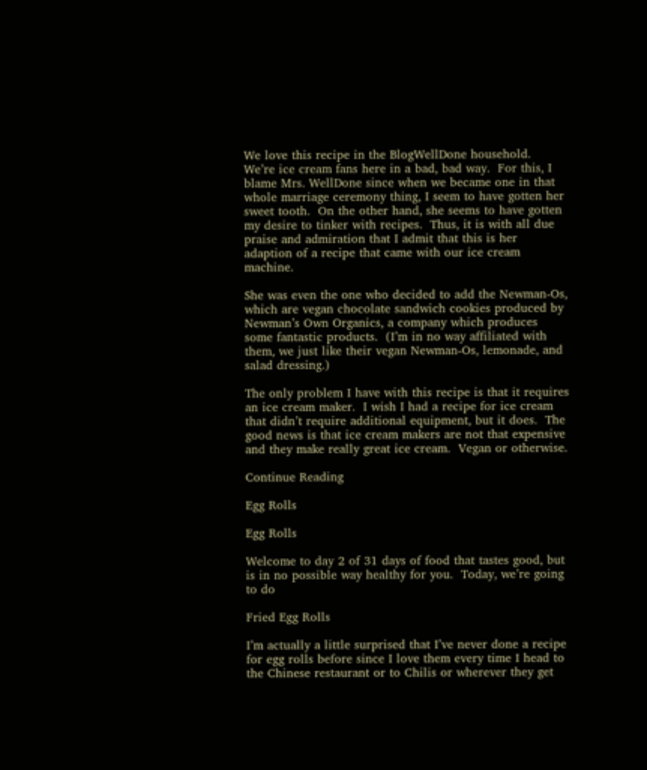We love this recipe in the BlogWellDone household.  We’re ice cream fans here in a bad, bad way.  For this, I blame Mrs. WellDone since when we became one in that whole marriage ceremony thing, I seem to have gotten her sweet tooth.  On the other hand, she seems to have gotten my desire to tinker with recipes.  Thus, it is with all due praise and admiration that I admit that this is her adaption of a recipe that came with our ice cream machine.

She was even the one who decided to add the Newman-Os, which are vegan chocolate sandwich cookies produced by Newman’s Own Organics, a company which produces some fantastic products.  (I’m in no way affiliated with them, we just like their vegan Newman-Os, lemonade, and salad dressing.)

The only problem I have with this recipe is that it requires an ice cream maker.  I wish I had a recipe for ice cream that didn’t require additional equipment, but it does.  The good news is that ice cream makers are not that expensive and they make really great ice cream.  Vegan or otherwise.

Continue Reading

Egg Rolls

Egg Rolls

Welcome to day 2 of 31 days of food that tastes good, but is in no possible way healthy for you.  Today, we’re going to do

Fried Egg Rolls

I’m actually a little surprised that I’ve never done a recipe for egg rolls before since I love them every time I head to the Chinese restaurant or to Chilis or wherever they get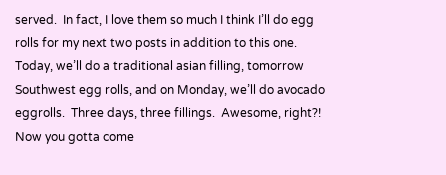served.  In fact, I love them so much I think I’ll do egg rolls for my next two posts in addition to this one.  Today, we’ll do a traditional asian filling, tomorrow Southwest egg rolls, and on Monday, we’ll do avocado eggrolls.  Three days, three fillings.  Awesome, right?!  Now you gotta come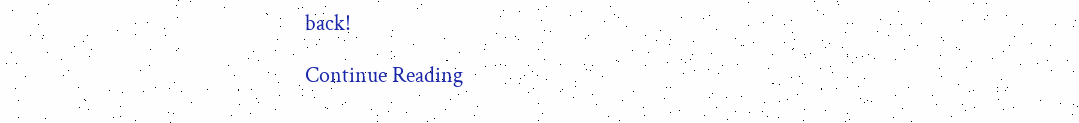back!

Continue Reading